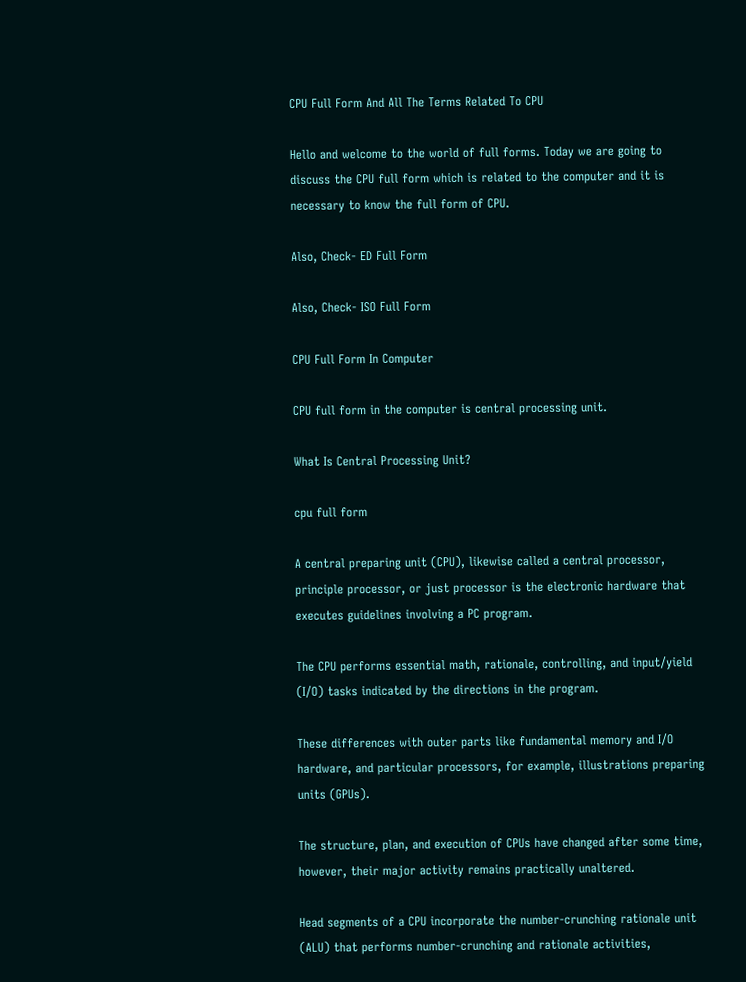CPU Full Form And All The Terms Related To CPU

Hello and welcome to the world of full forms. Today we are going to discuss the CPU full form which is related to the computer and it is necessary to know the full form of CPU.

Also, Check- ED Full Form

Also, Check- ISO Full Form

CPU Full Form In Computer

CPU full form in the computer is central processing unit.

What Is Central Processing Unit?

cpu full form

A central preparing unit (CPU), likewise called a central processor, principle processor, or just processor is the electronic hardware that executes guidelines involving a PC program.

The CPU performs essential math, rationale, controlling, and input/yield (I/O) tasks indicated by the directions in the program.

These differences with outer parts like fundamental memory and I/O hardware, and particular processors, for example, illustrations preparing units (GPUs).

The structure, plan, and execution of CPUs have changed after some time, however, their major activity remains practically unaltered.

Head segments of a CPU incorporate the number-crunching rationale unit (ALU) that performs number-crunching and rationale activities,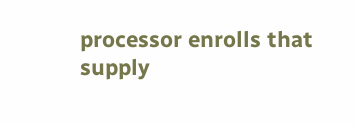processor enrolls that supply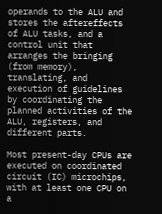operands to the ALU and stores the aftereffects of ALU tasks, and a control unit that arranges the bringing (from memory), translating, and execution of guidelines by coordinating the planned activities of the ALU, registers, and different parts.

Most present-day CPUs are executed on coordinated circuit (IC) microchips, with at least one CPU on a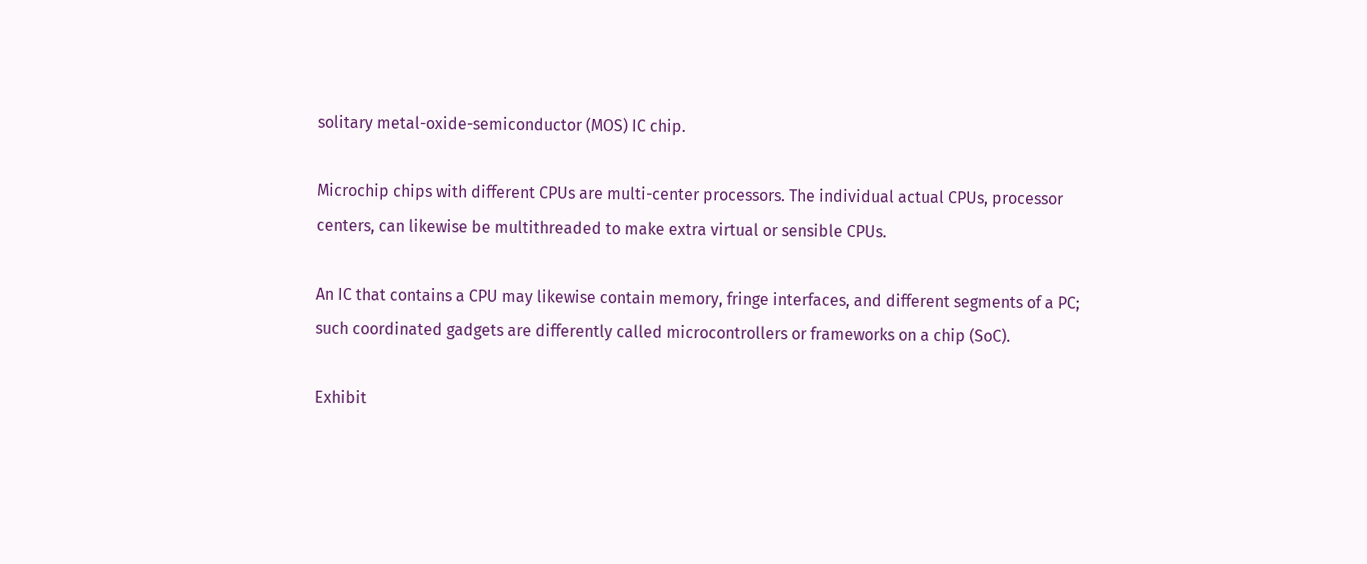solitary metal-oxide-semiconductor (MOS) IC chip.

Microchip chips with different CPUs are multi-center processors. The individual actual CPUs, processor centers, can likewise be multithreaded to make extra virtual or sensible CPUs.

An IC that contains a CPU may likewise contain memory, fringe interfaces, and different segments of a PC; such coordinated gadgets are differently called microcontrollers or frameworks on a chip (SoC).

Exhibit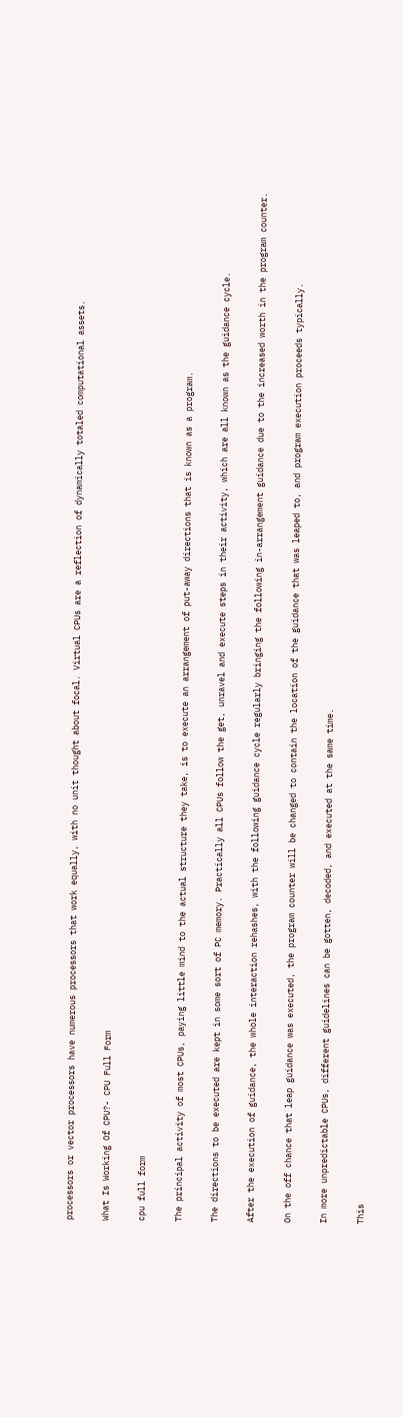processors or vector processors have numerous processors that work equally, with no unit thought about focal. Virtual CPUs are a reflection of dynamically totaled computational assets.

What Is Working Of CPU?- CPU Full Form

cpu full form

The principal activity of most CPUs, paying little mind to the actual structure they take, is to execute an arrangement of put-away directions that is known as a program.

The directions to be executed are kept in some sort of PC memory. Practically all CPUs follow the get, unravel and execute steps in their activity, which are all known as the guidance cycle.

After the execution of guidance, the whole interaction rehashes, with the following guidance cycle regularly bringing the following in-arrangement guidance due to the increased worth in the program counter.

On the off chance that leap guidance was executed, the program counter will be changed to contain the location of the guidance that was leaped to, and program execution proceeds typically.

In more unpredictable CPUs, different guidelines can be gotten, decoded, and executed at the same time.

This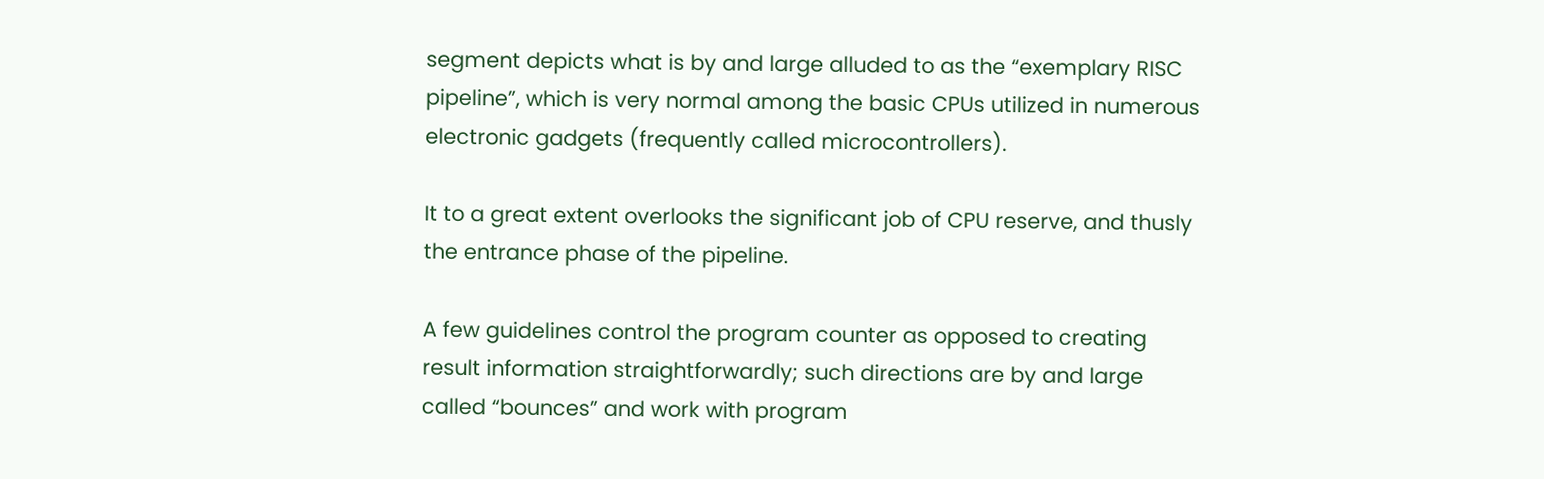segment depicts what is by and large alluded to as the “exemplary RISC pipeline”, which is very normal among the basic CPUs utilized in numerous electronic gadgets (frequently called microcontrollers).

It to a great extent overlooks the significant job of CPU reserve, and thusly the entrance phase of the pipeline.

A few guidelines control the program counter as opposed to creating result information straightforwardly; such directions are by and large called “bounces” and work with program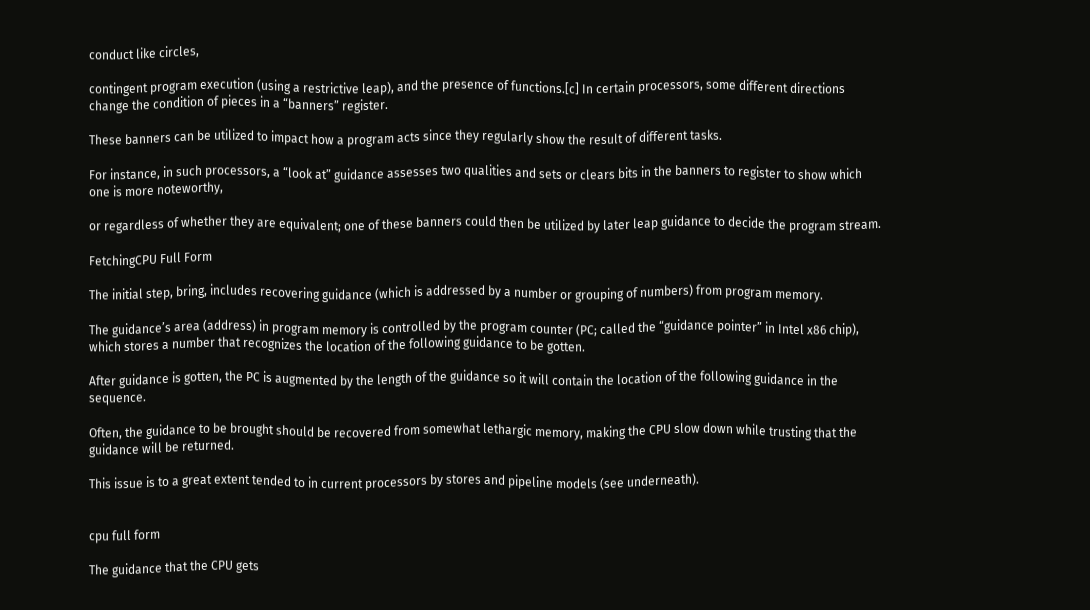conduct like circles,

contingent program execution (using a restrictive leap), and the presence of functions.[c] In certain processors, some different directions change the condition of pieces in a “banners” register.

These banners can be utilized to impact how a program acts since they regularly show the result of different tasks.

For instance, in such processors, a “look at” guidance assesses two qualities and sets or clears bits in the banners to register to show which one is more noteworthy,

or regardless of whether they are equivalent; one of these banners could then be utilized by later leap guidance to decide the program stream.

FetchingCPU Full Form

The initial step, bring, includes recovering guidance (which is addressed by a number or grouping of numbers) from program memory.

The guidance’s area (address) in program memory is controlled by the program counter (PC; called the “guidance pointer” in Intel x86 chip), which stores a number that recognizes the location of the following guidance to be gotten.

After guidance is gotten, the PC is augmented by the length of the guidance so it will contain the location of the following guidance in the sequence.

Often, the guidance to be brought should be recovered from somewhat lethargic memory, making the CPU slow down while trusting that the guidance will be returned.

This issue is to a great extent tended to in current processors by stores and pipeline models (see underneath).


cpu full form

The guidance that the CPU gets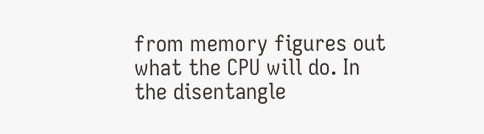from memory figures out what the CPU will do. In the disentangle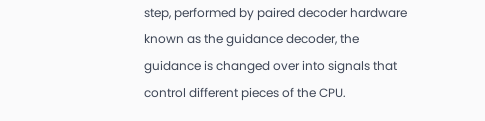step, performed by paired decoder hardware known as the guidance decoder, the guidance is changed over into signals that control different pieces of the CPU.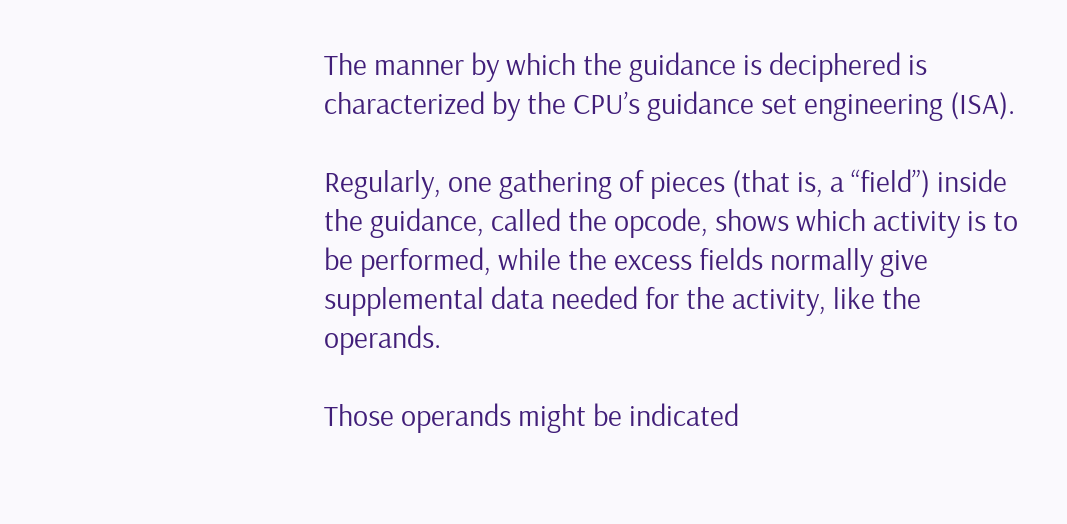The manner by which the guidance is deciphered is characterized by the CPU’s guidance set engineering (ISA).

Regularly, one gathering of pieces (that is, a “field”) inside the guidance, called the opcode, shows which activity is to be performed, while the excess fields normally give supplemental data needed for the activity, like the operands.

Those operands might be indicated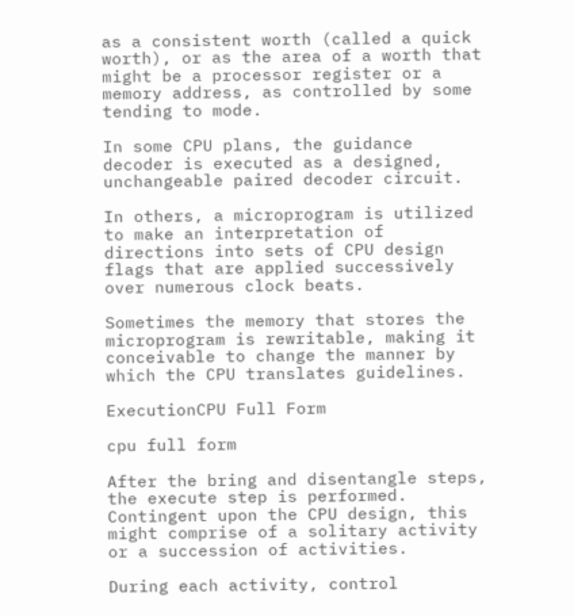as a consistent worth (called a quick worth), or as the area of a worth that might be a processor register or a memory address, as controlled by some tending to mode.

In some CPU plans, the guidance decoder is executed as a designed, unchangeable paired decoder circuit.

In others, a microprogram is utilized to make an interpretation of directions into sets of CPU design flags that are applied successively over numerous clock beats.

Sometimes the memory that stores the microprogram is rewritable, making it conceivable to change the manner by which the CPU translates guidelines.

ExecutionCPU Full Form

cpu full form

After the bring and disentangle steps, the execute step is performed. Contingent upon the CPU design, this might comprise of a solitary activity or a succession of activities.

During each activity, control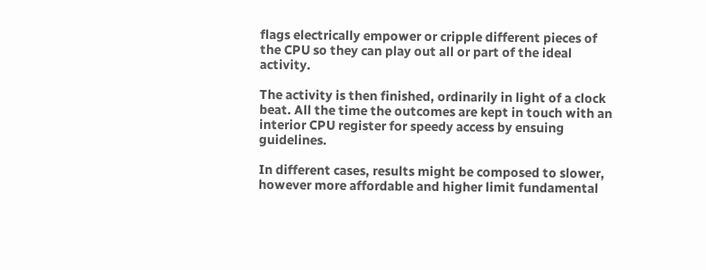flags electrically empower or cripple different pieces of the CPU so they can play out all or part of the ideal activity.

The activity is then finished, ordinarily in light of a clock beat. All the time the outcomes are kept in touch with an interior CPU register for speedy access by ensuing guidelines.

In different cases, results might be composed to slower, however more affordable and higher limit fundamental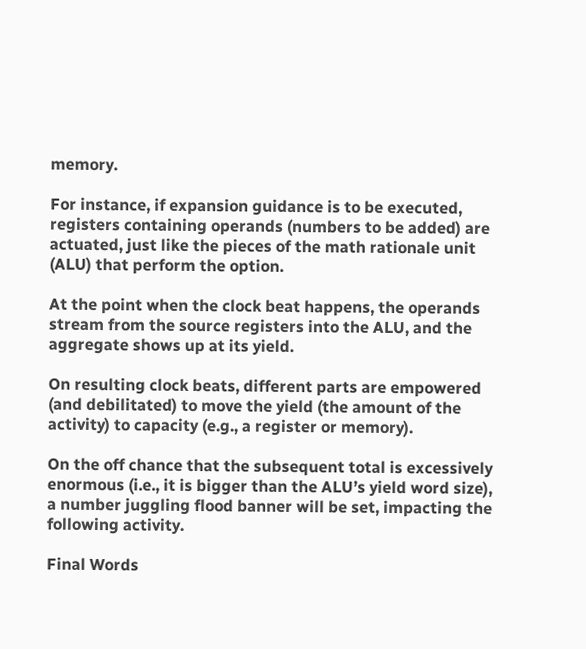memory.

For instance, if expansion guidance is to be executed, registers containing operands (numbers to be added) are actuated, just like the pieces of the math rationale unit (ALU) that perform the option.

At the point when the clock beat happens, the operands stream from the source registers into the ALU, and the aggregate shows up at its yield.

On resulting clock beats, different parts are empowered (and debilitated) to move the yield (the amount of the activity) to capacity (e.g., a register or memory).

On the off chance that the subsequent total is excessively enormous (i.e., it is bigger than the ALU’s yield word size), a number juggling flood banner will be set, impacting the following activity.

Final Words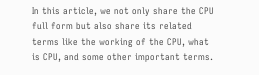In this article, we not only share the CPU full form but also share its related terms like the working of the CPU, what is CPU, and some other important terms.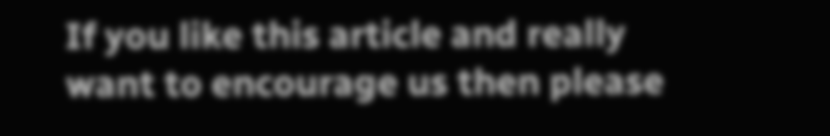If you like this article and really want to encourage us then please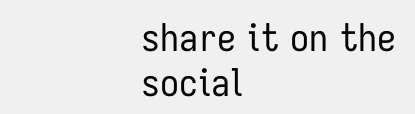share it on the social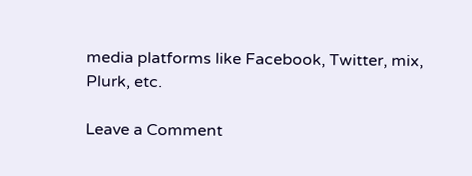media platforms like Facebook, Twitter, mix, Plurk, etc.

Leave a Comment